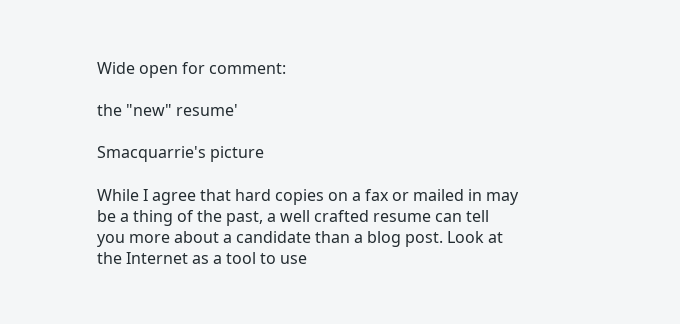Wide open for comment:

the "new" resume'

Smacquarrie's picture

While I agree that hard copies on a fax or mailed in may be a thing of the past, a well crafted resume can tell you more about a candidate than a blog post. Look at the Internet as a tool to use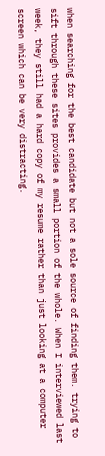when searching for the best candidate but not a sole source of finding them. trying to sift through these sites provides a small portion of the whole. When I interviewed last week, they still had a hard copy of my resume rather than just looking at a computer screen which can be very distracting.